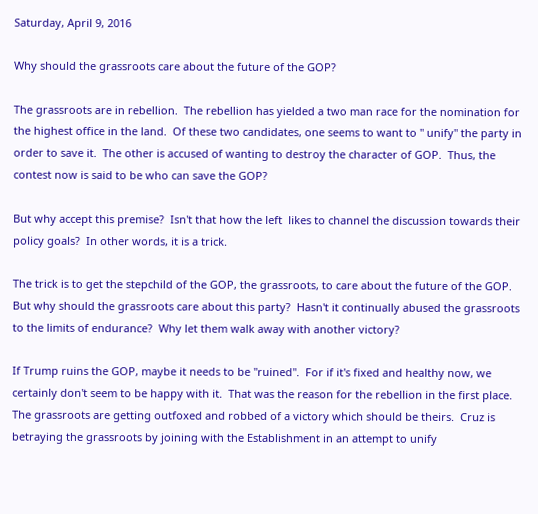Saturday, April 9, 2016

Why should the grassroots care about the future of the GOP?

The grassroots are in rebellion.  The rebellion has yielded a two man race for the nomination for the highest office in the land.  Of these two candidates, one seems to want to " unify" the party in order to save it.  The other is accused of wanting to destroy the character of GOP.  Thus, the contest now is said to be who can save the GOP?

But why accept this premise?  Isn't that how the left  likes to channel the discussion towards their policy goals?  In other words, it is a trick.

The trick is to get the stepchild of the GOP, the grassroots, to care about the future of the GOP.  But why should the grassroots care about this party?  Hasn't it continually abused the grassroots to the limits of endurance?  Why let them walk away with another victory?

If Trump ruins the GOP, maybe it needs to be "ruined".  For if it's fixed and healthy now, we certainly don't seem to be happy with it.  That was the reason for the rebellion in the first place.   The grassroots are getting outfoxed and robbed of a victory which should be theirs.  Cruz is betraying the grassroots by joining with the Establishment in an attempt to unify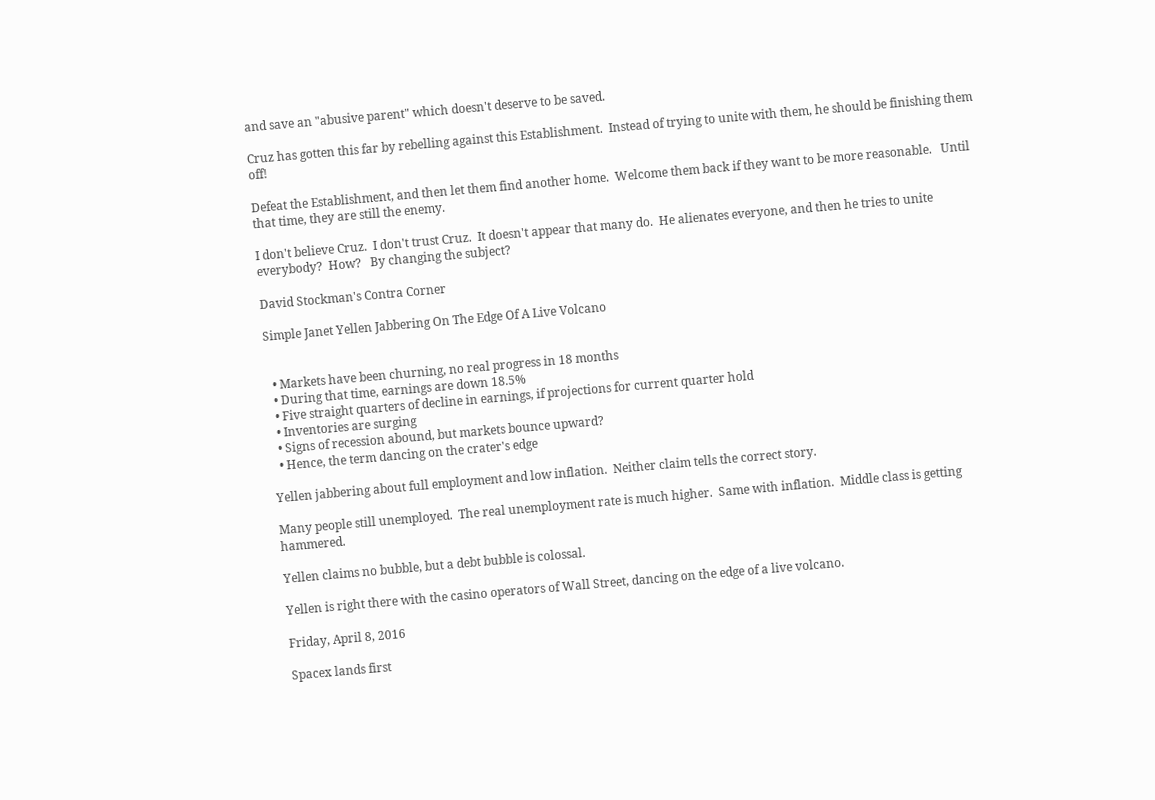and save an "abusive parent" which doesn't deserve to be saved.

Cruz has gotten this far by rebelling against this Establishment.  Instead of trying to unite with them, he should be finishing them off!

Defeat the Establishment, and then let them find another home.  Welcome them back if they want to be more reasonable.   Until that time, they are still the enemy.

I don't believe Cruz.  I don't trust Cruz.  It doesn't appear that many do.  He alienates everyone, and then he tries to unite everybody?  How?   By changing the subject?

David Stockman's Contra Corner

Simple Janet Yellen Jabbering On The Edge Of A Live Volcano


  • Markets have been churning, no real progress in 18 months
  • During that time, earnings are down 18.5%
  • Five straight quarters of decline in earnings, if projections for current quarter hold
  • Inventories are surging
  • Signs of recession abound, but markets bounce upward?
  • Hence, the term dancing on the crater's edge

Yellen jabbering about full employment and low inflation.  Neither claim tells the correct story.

Many people still unemployed.  The real unemployment rate is much higher.  Same with inflation.  Middle class is getting hammered.

Yellen claims no bubble, but a debt bubble is colossal.

Yellen is right there with the casino operators of Wall Street, dancing on the edge of a live volcano.

Friday, April 8, 2016

Spacex lands first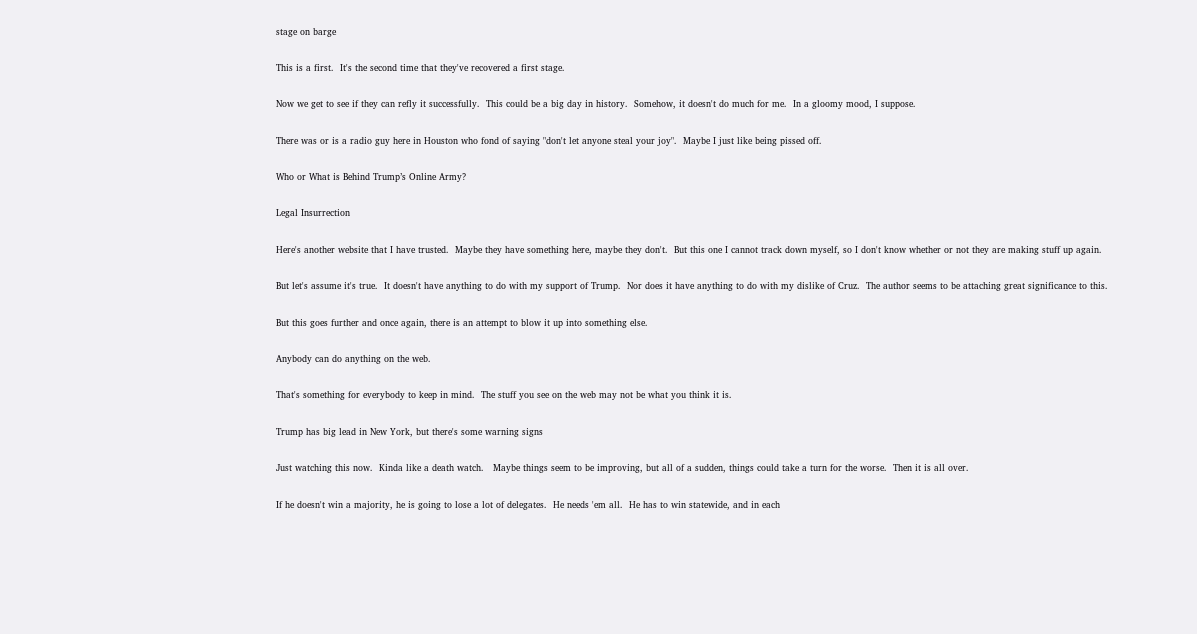stage on barge

This is a first.  It's the second time that they've recovered a first stage.

Now we get to see if they can refly it successfully.  This could be a big day in history.  Somehow, it doesn't do much for me.  In a gloomy mood, I suppose.

There was or is a radio guy here in Houston who fond of saying "don't let anyone steal your joy".  Maybe I just like being pissed off.

Who or What is Behind Trump’s Online Army?

Legal Insurrection

Here's another website that I have trusted.  Maybe they have something here, maybe they don't.  But this one I cannot track down myself, so I don't know whether or not they are making stuff up again.

But let's assume it's true.  It doesn't have anything to do with my support of Trump.  Nor does it have anything to do with my dislike of Cruz.  The author seems to be attaching great significance to this.

But this goes further and once again, there is an attempt to blow it up into something else.

Anybody can do anything on the web.

That's something for everybody to keep in mind.  The stuff you see on the web may not be what you think it is.

Trump has big lead in New York, but there's some warning signs

Just watching this now.  Kinda like a death watch.   Maybe things seem to be improving, but all of a sudden, things could take a turn for the worse.  Then it is all over.

If he doesn't win a majority, he is going to lose a lot of delegates.  He needs 'em all.  He has to win statewide, and in each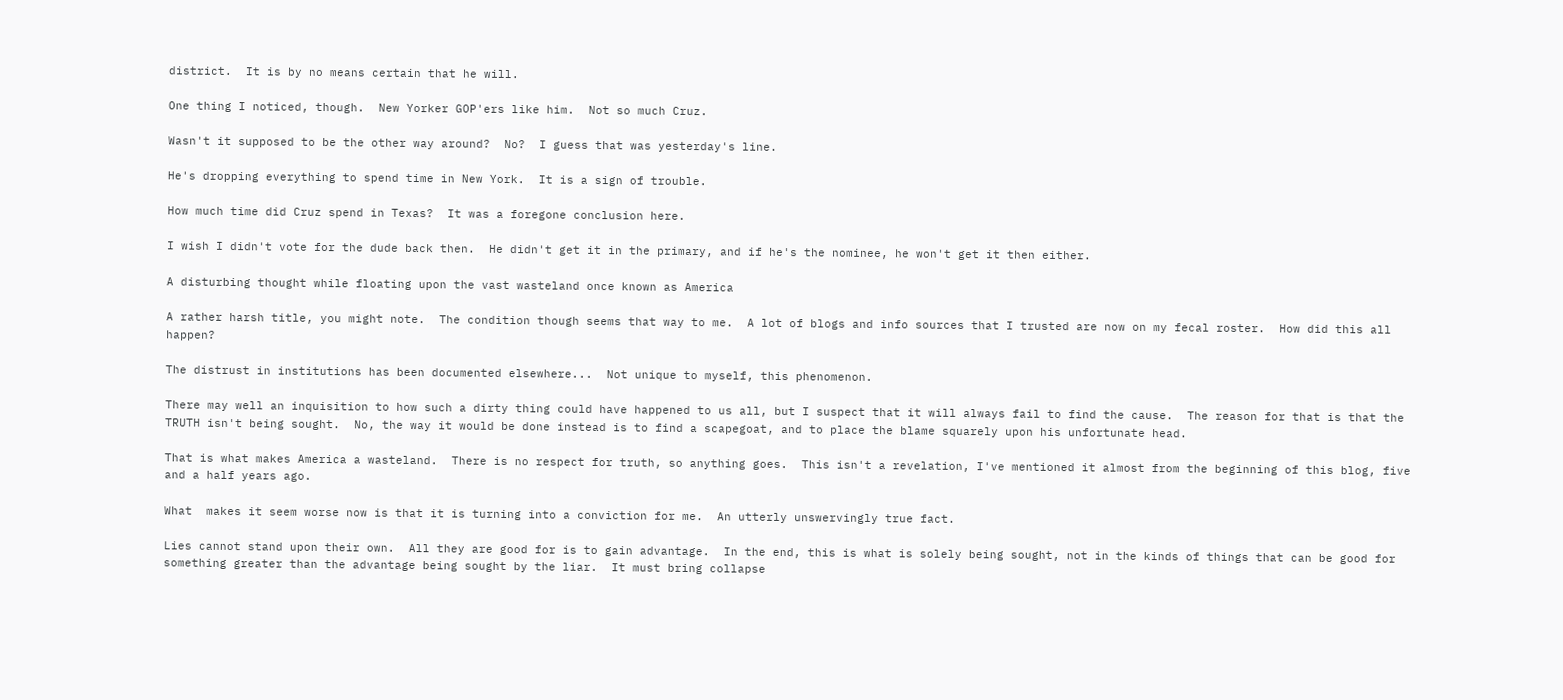district.  It is by no means certain that he will.

One thing I noticed, though.  New Yorker GOP'ers like him.  Not so much Cruz.

Wasn't it supposed to be the other way around?  No?  I guess that was yesterday's line.

He's dropping everything to spend time in New York.  It is a sign of trouble.

How much time did Cruz spend in Texas?  It was a foregone conclusion here.

I wish I didn't vote for the dude back then.  He didn't get it in the primary, and if he's the nominee, he won't get it then either.

A disturbing thought while floating upon the vast wasteland once known as America

A rather harsh title, you might note.  The condition though seems that way to me.  A lot of blogs and info sources that I trusted are now on my fecal roster.  How did this all happen?

The distrust in institutions has been documented elsewhere...  Not unique to myself, this phenomenon.

There may well an inquisition to how such a dirty thing could have happened to us all, but I suspect that it will always fail to find the cause.  The reason for that is that the TRUTH isn't being sought.  No, the way it would be done instead is to find a scapegoat, and to place the blame squarely upon his unfortunate head.

That is what makes America a wasteland.  There is no respect for truth, so anything goes.  This isn't a revelation, I've mentioned it almost from the beginning of this blog, five and a half years ago.

What  makes it seem worse now is that it is turning into a conviction for me.  An utterly unswervingly true fact.

Lies cannot stand upon their own.  All they are good for is to gain advantage.  In the end, this is what is solely being sought, not in the kinds of things that can be good for something greater than the advantage being sought by the liar.  It must bring collapse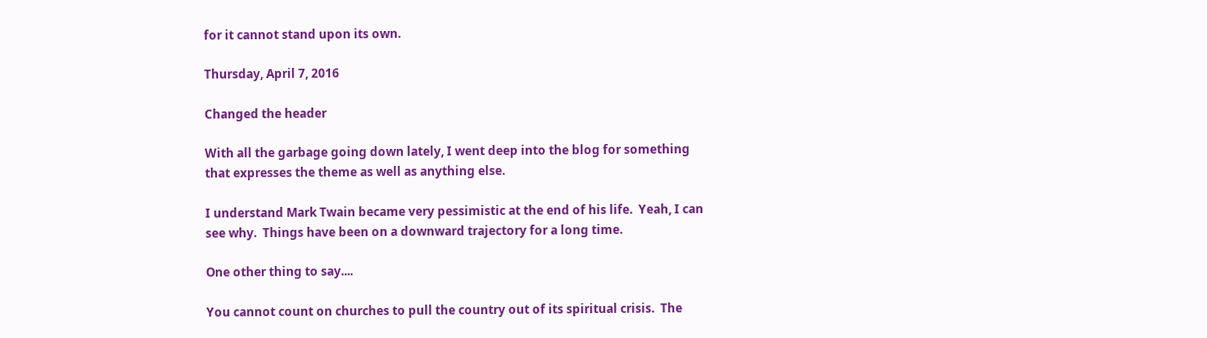for it cannot stand upon its own.

Thursday, April 7, 2016

Changed the header

With all the garbage going down lately, I went deep into the blog for something that expresses the theme as well as anything else.

I understand Mark Twain became very pessimistic at the end of his life.  Yeah, I can see why.  Things have been on a downward trajectory for a long time.

One other thing to say....

You cannot count on churches to pull the country out of its spiritual crisis.  The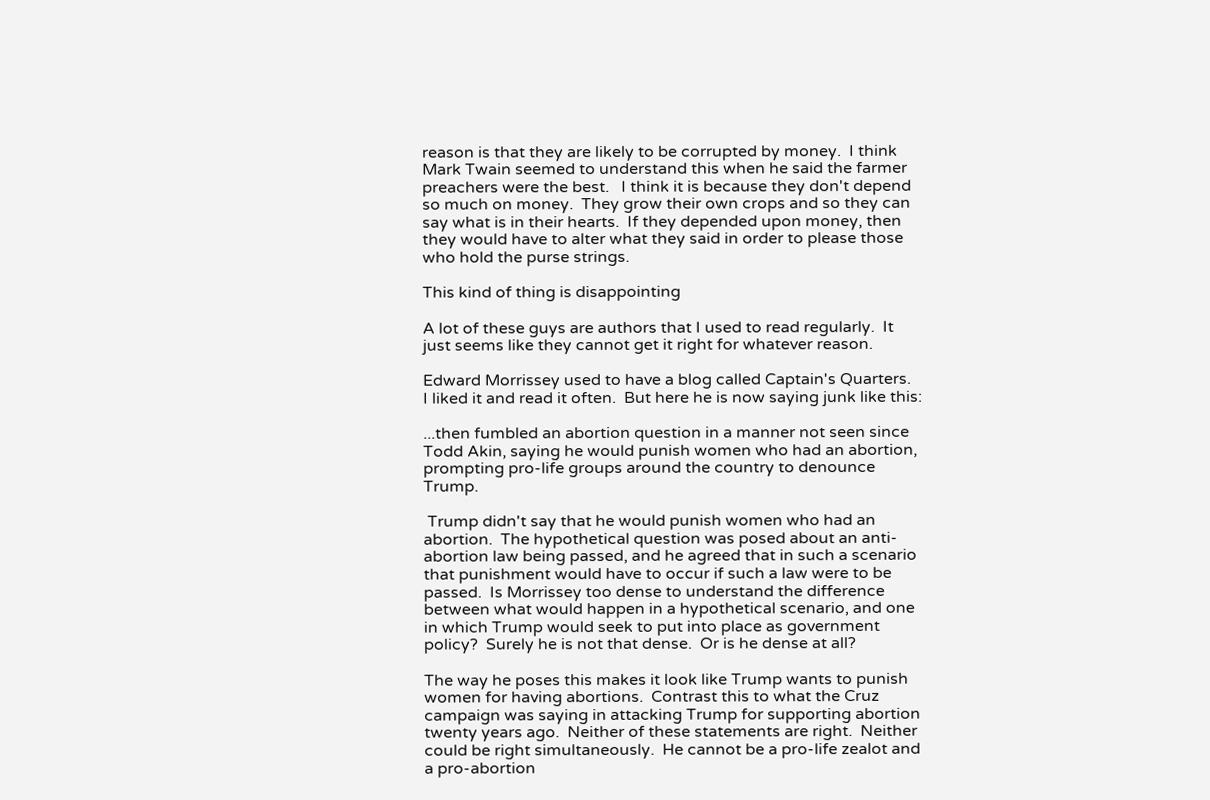reason is that they are likely to be corrupted by money.  I think Mark Twain seemed to understand this when he said the farmer preachers were the best.   I think it is because they don't depend so much on money.  They grow their own crops and so they can say what is in their hearts.  If they depended upon money, then they would have to alter what they said in order to please those who hold the purse strings.

This kind of thing is disappointing

A lot of these guys are authors that I used to read regularly.  It just seems like they cannot get it right for whatever reason.

Edward Morrissey used to have a blog called Captain's Quarters.   I liked it and read it often.  But here he is now saying junk like this:

...then fumbled an abortion question in a manner not seen since Todd Akin, saying he would punish women who had an abortion, prompting pro-life groups around the country to denounce Trump.

 Trump didn't say that he would punish women who had an abortion.  The hypothetical question was posed about an anti-abortion law being passed, and he agreed that in such a scenario that punishment would have to occur if such a law were to be passed.  Is Morrissey too dense to understand the difference between what would happen in a hypothetical scenario, and one in which Trump would seek to put into place as government policy?  Surely he is not that dense.  Or is he dense at all?

The way he poses this makes it look like Trump wants to punish women for having abortions.  Contrast this to what the Cruz campaign was saying in attacking Trump for supporting abortion twenty years ago.  Neither of these statements are right.  Neither could be right simultaneously.  He cannot be a pro-life zealot and a pro-abortion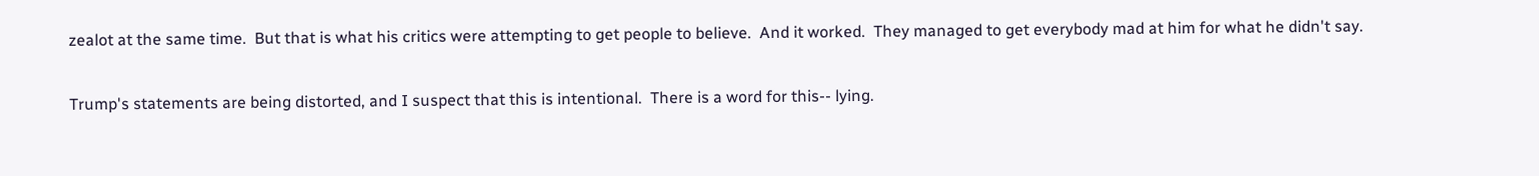zealot at the same time.  But that is what his critics were attempting to get people to believe.  And it worked.  They managed to get everybody mad at him for what he didn't say.

Trump's statements are being distorted, and I suspect that this is intentional.  There is a word for this-- lying.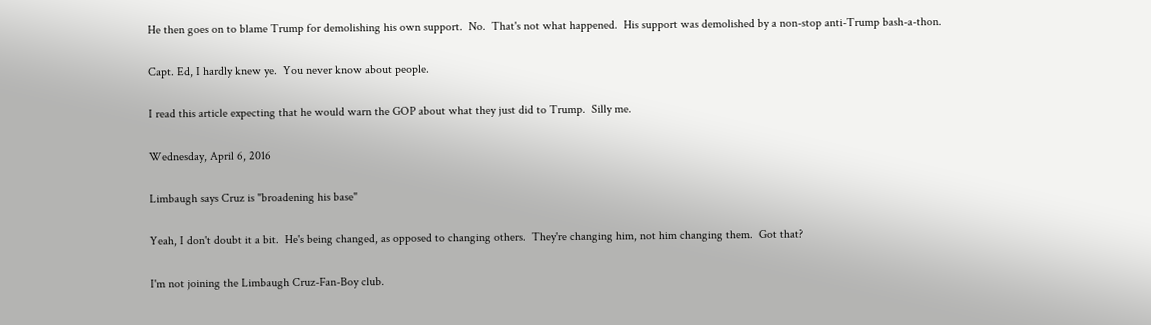He then goes on to blame Trump for demolishing his own support.  No.  That's not what happened.  His support was demolished by a non-stop anti-Trump bash-a-thon.

Capt. Ed, I hardly knew ye.  You never know about people.

I read this article expecting that he would warn the GOP about what they just did to Trump.  Silly me.

Wednesday, April 6, 2016

Limbaugh says Cruz is "broadening his base"

Yeah, I don't doubt it a bit.  He's being changed, as opposed to changing others.  They're changing him, not him changing them.  Got that?

I'm not joining the Limbaugh Cruz-Fan-Boy club.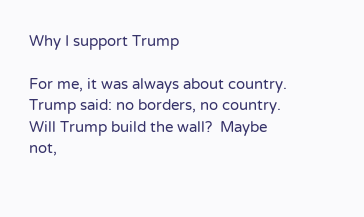Why I support Trump

For me, it was always about country.  Trump said: no borders, no country.  Will Trump build the wall?  Maybe not,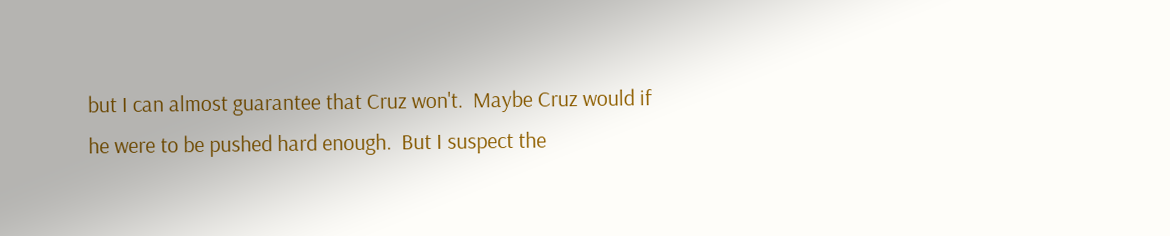but I can almost guarantee that Cruz won't.  Maybe Cruz would if he were to be pushed hard enough.  But I suspect the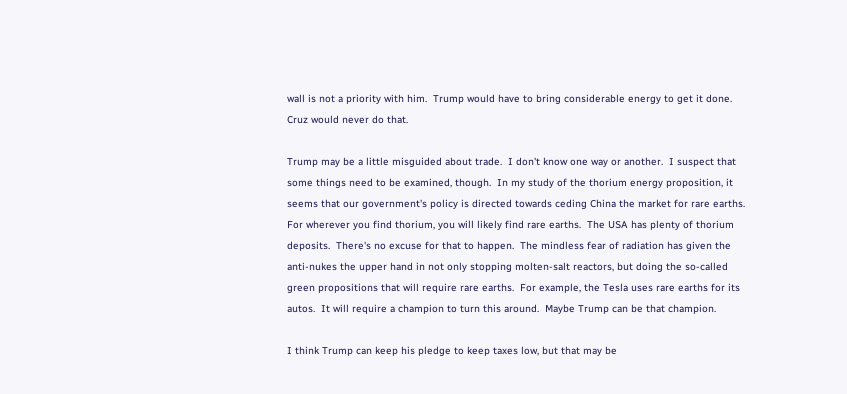wall is not a priority with him.  Trump would have to bring considerable energy to get it done.  Cruz would never do that.

Trump may be a little misguided about trade.  I don't know one way or another.  I suspect that some things need to be examined, though.  In my study of the thorium energy proposition, it seems that our government's policy is directed towards ceding China the market for rare earths.  For wherever you find thorium, you will likely find rare earths.  The USA has plenty of thorium deposits.  There's no excuse for that to happen.  The mindless fear of radiation has given the anti-nukes the upper hand in not only stopping molten-salt reactors, but doing the so-called green propositions that will require rare earths.  For example, the Tesla uses rare earths for its autos.  It will require a champion to turn this around.  Maybe Trump can be that champion.

I think Trump can keep his pledge to keep taxes low, but that may be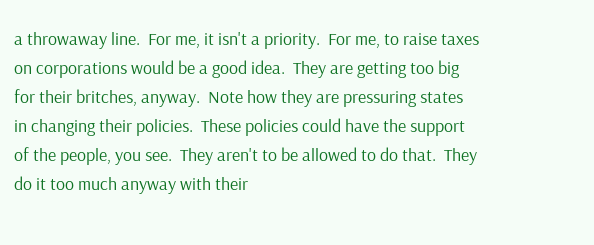a throwaway line.  For me, it isn't a priority.  For me, to raise taxes on corporations would be a good idea.  They are getting too big for their britches, anyway.  Note how they are pressuring states in changing their policies.  These policies could have the support of the people, you see.  They aren't to be allowed to do that.  They do it too much anyway with their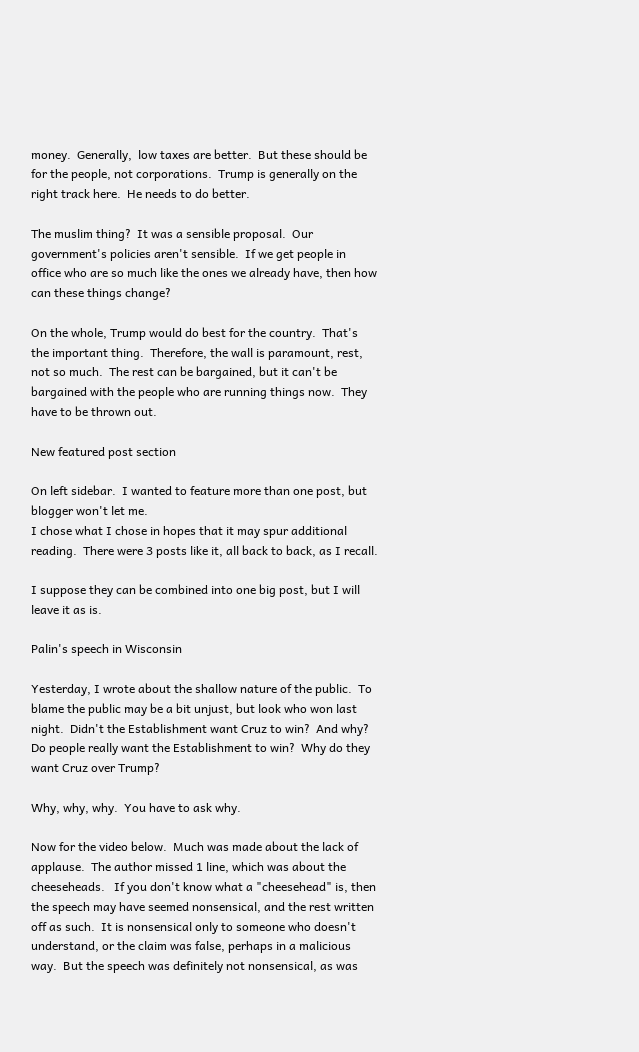money.  Generally,  low taxes are better.  But these should be for the people, not corporations.  Trump is generally on the right track here.  He needs to do better.

The muslim thing?  It was a sensible proposal.  Our government's policies aren't sensible.  If we get people in office who are so much like the ones we already have, then how can these things change?

On the whole, Trump would do best for the country.  That's the important thing.  Therefore, the wall is paramount, rest, not so much.  The rest can be bargained, but it can't be bargained with the people who are running things now.  They have to be thrown out.

New featured post section

On left sidebar.  I wanted to feature more than one post, but blogger won't let me.
I chose what I chose in hopes that it may spur additional reading.  There were 3 posts like it, all back to back, as I recall.

I suppose they can be combined into one big post, but I will leave it as is.

Palin's speech in Wisconsin

Yesterday, I wrote about the shallow nature of the public.  To blame the public may be a bit unjust, but look who won last night.  Didn't the Establishment want Cruz to win?  And why? Do people really want the Establishment to win?  Why do they want Cruz over Trump?

Why, why, why.  You have to ask why.

Now for the video below.  Much was made about the lack of applause.  The author missed 1 line, which was about the cheeseheads.   If you don't know what a "cheesehead" is, then the speech may have seemed nonsensical, and the rest written off as such.  It is nonsensical only to someone who doesn't understand, or the claim was false, perhaps in a malicious way.  But the speech was definitely not nonsensical, as was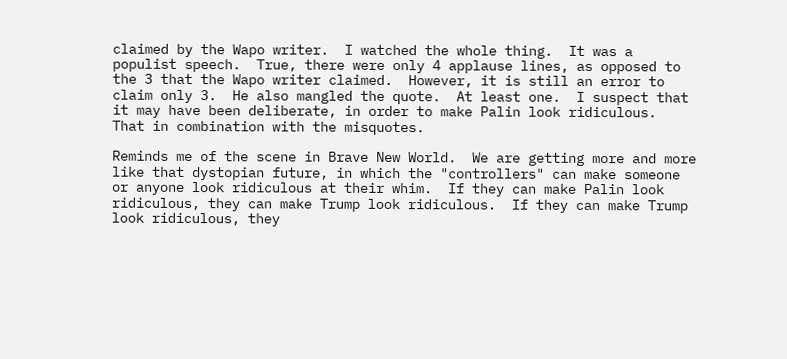claimed by the Wapo writer.  I watched the whole thing.  It was a populist speech.  True, there were only 4 applause lines, as opposed to the 3 that the Wapo writer claimed.  However, it is still an error to claim only 3.  He also mangled the quote.  At least one.  I suspect that it may have been deliberate, in order to make Palin look ridiculous.  That in combination with the misquotes.

Reminds me of the scene in Brave New World.  We are getting more and more like that dystopian future, in which the "controllers" can make someone or anyone look ridiculous at their whim.  If they can make Palin look ridiculous, they can make Trump look ridiculous.  If they can make Trump look ridiculous, they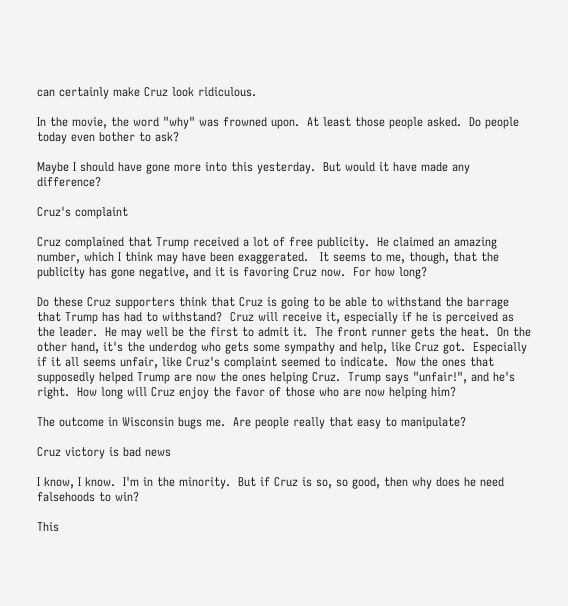can certainly make Cruz look ridiculous.

In the movie, the word "why" was frowned upon.  At least those people asked.  Do people today even bother to ask?

Maybe I should have gone more into this yesterday.  But would it have made any difference?

Cruz's complaint

Cruz complained that Trump received a lot of free publicity.  He claimed an amazing number, which I think may have been exaggerated.   It seems to me, though, that the publicity has gone negative, and it is favoring Cruz now.  For how long?

Do these Cruz supporters think that Cruz is going to be able to withstand the barrage that Trump has had to withstand?  Cruz will receive it, especially if he is perceived as the leader.  He may well be the first to admit it.  The front runner gets the heat.  On the other hand, it's the underdog who gets some sympathy and help, like Cruz got.  Especially if it all seems unfair, like Cruz's complaint seemed to indicate.  Now the ones that supposedly helped Trump are now the ones helping Cruz.  Trump says "unfair!", and he's right.  How long will Cruz enjoy the favor of those who are now helping him?

The outcome in Wisconsin bugs me.  Are people really that easy to manipulate?

Cruz victory is bad news

I know, I know.  I'm in the minority.  But if Cruz is so, so good, then why does he need falsehoods to win?

This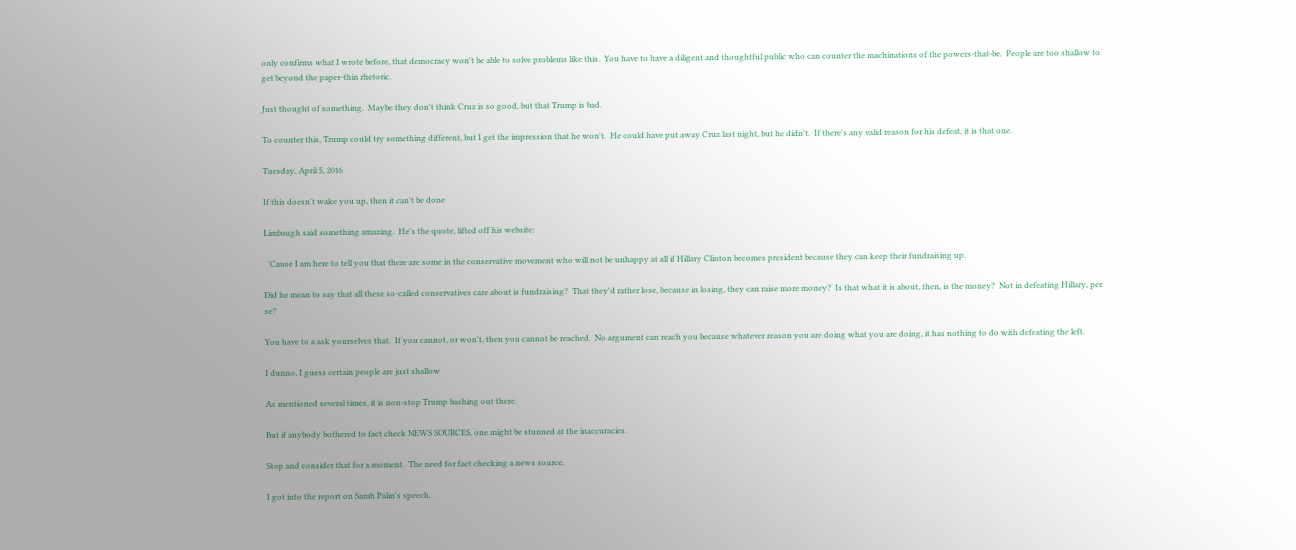only confirms what I wrote before, that democracy won't be able to solve problems like this.  You have to have a diligent and thoughtful public who can counter the machinations of the powers-that-be.  People are too shallow to get beyond the paper-thin rhetoric.

Just thought of something.  Maybe they don't think Cruz is so good, but that Trump is bad.

To counter this, Trump could try something different, but I get the impression that he won't.  He could have put away Cruz last night, but he didn't.  If there's any valid reason for his defeat, it is that one.

Tuesday, April 5, 2016

If this doesn't wake you up, then it can't be done

Limbaugh said something amazing.  He's the quote, lifted off his website:

  'Cause I am here to tell you that there are some in the conservative movement who will not be unhappy at all if Hillary Clinton becomes president because they can keep their fundraising up.

Did he mean to say that all these so-called conservatives care about is fundraising?  That they'd rather lose, because in losing, they can raise more money?  Is that what it is about, then, is the money?  Not in defeating Hillary, per se?

You have to a ask yourselves that.  If you cannot, or won't, then you cannot be reached.  No argument can reach you because whatever reason you are doing what you are doing, it has nothing to do with defeating the left.

I dunno, I guess certain people are just shallow

As mentioned several times, it is non-stop Trump bashing out there.

But if anybody bothered to fact check NEWS SOURCES, one might be stunned at the inaccuracies.

Stop and consider that for a moment.  The need for fact checking a news source.

I got into the report on Sarah Palin's speech,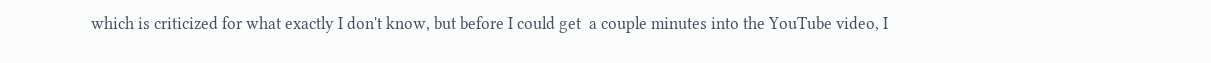which is criticized for what exactly I don't know, but before I could get  a couple minutes into the YouTube video, I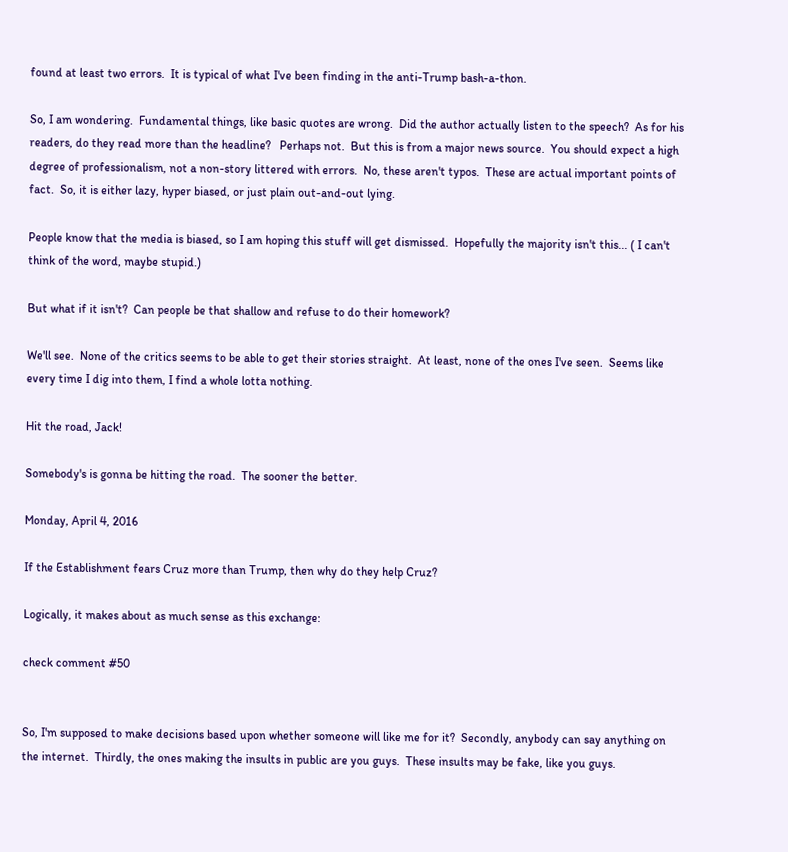found at least two errors.  It is typical of what I've been finding in the anti-Trump bash-a-thon.

So, I am wondering.  Fundamental things, like basic quotes are wrong.  Did the author actually listen to the speech?  As for his readers, do they read more than the headline?   Perhaps not.  But this is from a major news source.  You should expect a high degree of professionalism, not a non-story littered with errors.  No, these aren't typos.  These are actual important points of fact.  So, it is either lazy, hyper biased, or just plain out-and-out lying.

People know that the media is biased, so I am hoping this stuff will get dismissed.  Hopefully the majority isn't this... ( I can't think of the word, maybe stupid.)

But what if it isn't?  Can people be that shallow and refuse to do their homework?

We'll see.  None of the critics seems to be able to get their stories straight.  At least, none of the ones I've seen.  Seems like every time I dig into them, I find a whole lotta nothing.

Hit the road, Jack!

Somebody's is gonna be hitting the road.  The sooner the better.

Monday, April 4, 2016

If the Establishment fears Cruz more than Trump, then why do they help Cruz?

Logically, it makes about as much sense as this exchange:

check comment #50


So, I'm supposed to make decisions based upon whether someone will like me for it?  Secondly, anybody can say anything on the internet.  Thirdly, the ones making the insults in public are you guys.  These insults may be fake, like you guys.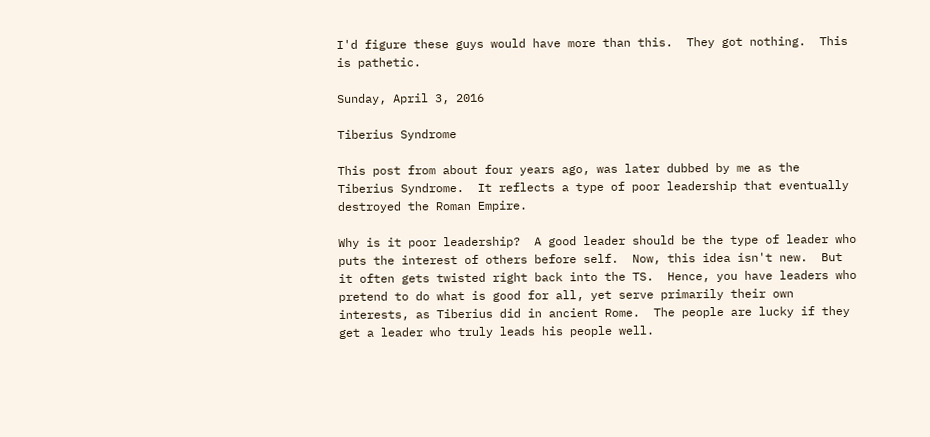I'd figure these guys would have more than this.  They got nothing.  This is pathetic.

Sunday, April 3, 2016

Tiberius Syndrome

This post from about four years ago, was later dubbed by me as the Tiberius Syndrome.  It reflects a type of poor leadership that eventually destroyed the Roman Empire.

Why is it poor leadership?  A good leader should be the type of leader who puts the interest of others before self.  Now, this idea isn't new.  But it often gets twisted right back into the TS.  Hence, you have leaders who pretend to do what is good for all, yet serve primarily their own interests, as Tiberius did in ancient Rome.  The people are lucky if they get a leader who truly leads his people well.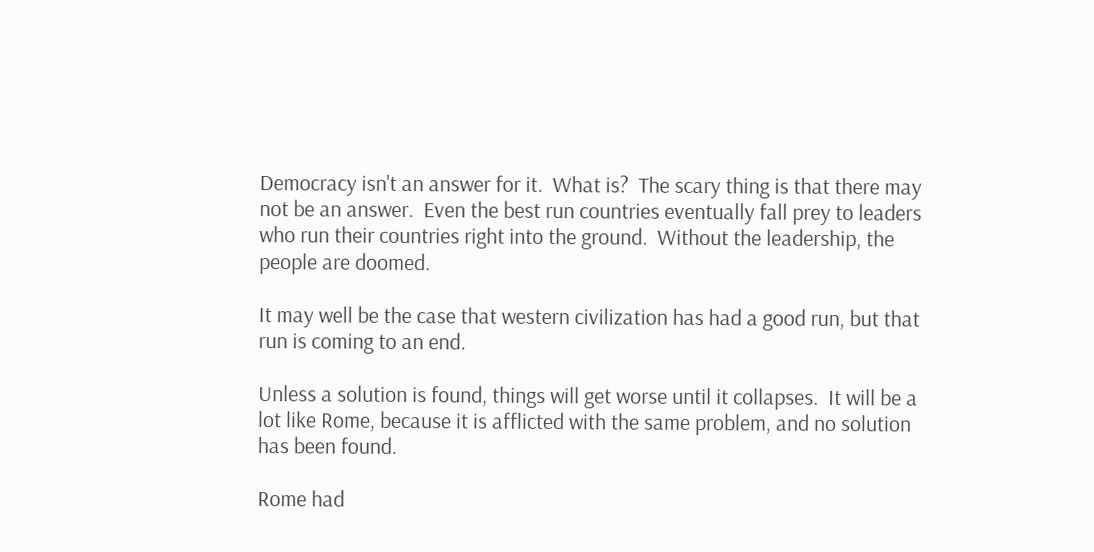Democracy isn't an answer for it.  What is?  The scary thing is that there may not be an answer.  Even the best run countries eventually fall prey to leaders who run their countries right into the ground.  Without the leadership, the people are doomed.

It may well be the case that western civilization has had a good run, but that run is coming to an end.

Unless a solution is found, things will get worse until it collapses.  It will be a lot like Rome, because it is afflicted with the same problem, and no solution has been found.

Rome had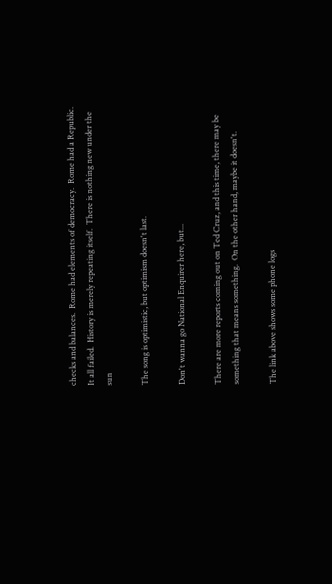checks and balances.  Rome had elements of democracy.  Rome had a Republic.  It all failed.  History is merely repeating itself.  There is nothing new under the sun

The song is optimistic, but optimism doesn't last.

Don't wanna go National Enquirer here, but...

There are more reports coming out on Ted Cruz, and this time, there may be something that means something.  On the other hand, maybe it doesn't.

The link above shows some phone logs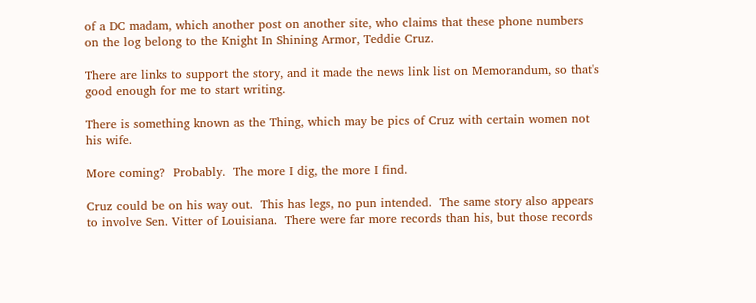of a DC madam, which another post on another site, who claims that these phone numbers on the log belong to the Knight In Shining Armor, Teddie Cruz.

There are links to support the story, and it made the news link list on Memorandum, so that's good enough for me to start writing.

There is something known as the Thing, which may be pics of Cruz with certain women not his wife.

More coming?  Probably.  The more I dig, the more I find.

Cruz could be on his way out.  This has legs, no pun intended.  The same story also appears to involve Sen. Vitter of Louisiana.  There were far more records than his, but those records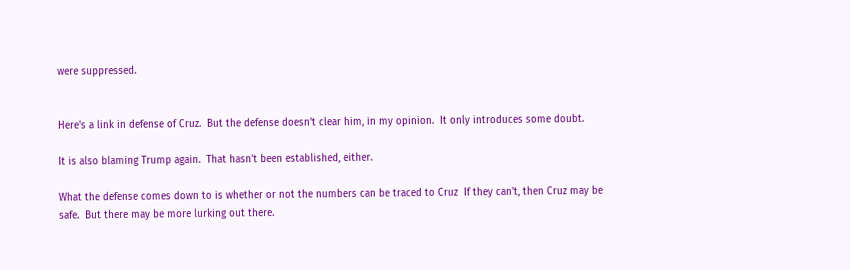were suppressed.


Here's a link in defense of Cruz.  But the defense doesn't clear him, in my opinion.  It only introduces some doubt.

It is also blaming Trump again.  That hasn't been established, either.

What the defense comes down to is whether or not the numbers can be traced to Cruz  If they can't, then Cruz may be safe.  But there may be more lurking out there.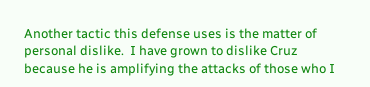Another tactic this defense uses is the matter of personal dislike.  I have grown to dislike Cruz because he is amplifying the attacks of those who I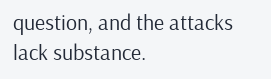question, and the attacks lack substance.